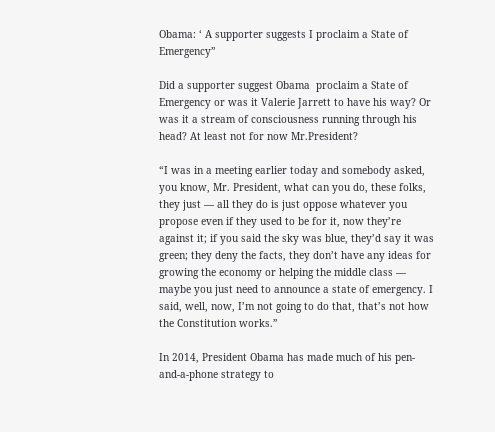Obama: ‘ A supporter suggests I proclaim a State of Emergency”

Did a supporter suggest Obama  proclaim a State of Emergency or was it Valerie Jarrett to have his way? Or was it a stream of consciousness running through his head? At least not for now Mr.President?

“I was in a meeting earlier today and somebody asked, you know, Mr. President, what can you do, these folks, they just — all they do is just oppose whatever you propose even if they used to be for it, now they’re against it; if you said the sky was blue, they’d say it was green; they deny the facts, they don’t have any ideas for growing the economy or helping the middle class — maybe you just need to announce a state of emergency. I said, well, now, I’m not going to do that, that’s not how the Constitution works.”

In 2014, President Obama has made much of his pen-and-a-phone strategy to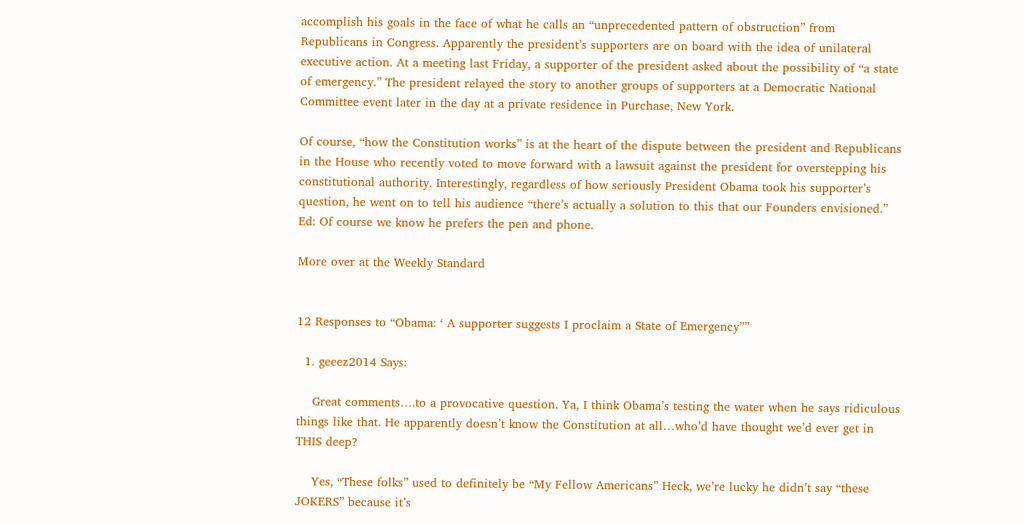accomplish his goals in the face of what he calls an “unprecedented pattern of obstruction” from Republicans in Congress. Apparently the president’s supporters are on board with the idea of unilateral executive action. At a meeting last Friday, a supporter of the president asked about the possibility of “a state of emergency.” The president relayed the story to another groups of supporters at a Democratic National Committee event later in the day at a private residence in Purchase, New York.

Of course, “how the Constitution works” is at the heart of the dispute between the president and Republicans in the House who recently voted to move forward with a lawsuit against the president for overstepping his constitutional authority. Interestingly, regardless of how seriously President Obama took his supporter’s question, he went on to tell his audience “there’s actually a solution to this that our Founders envisioned.” Ed: Of course we know he prefers the pen and phone.

More over at the Weekly Standard


12 Responses to “Obama: ‘ A supporter suggests I proclaim a State of Emergency””

  1. geeez2014 Says:

    Great comments….to a provocative question. Ya, I think Obama’s testing the water when he says ridiculous things like that. He apparently doesn’t know the Constitution at all…who’d have thought we’d ever get in THIS deep?

    Yes, “These folks” used to definitely be “My Fellow Americans” Heck, we’re lucky he didn’t say “these JOKERS” because it’s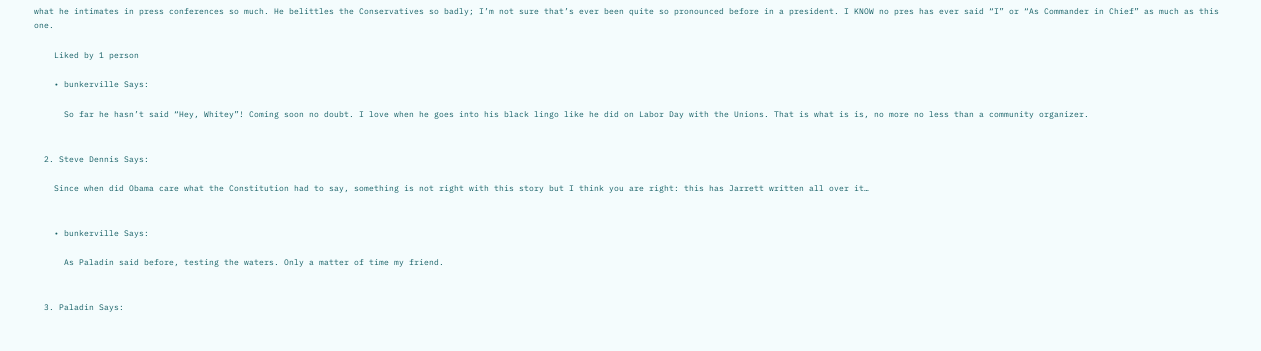what he intimates in press conferences so much. He belittles the Conservatives so badly; I’m not sure that’s ever been quite so pronounced before in a president. I KNOW no pres has ever said “I” or “As Commander in Chief” as much as this one.

    Liked by 1 person

    • bunkerville Says:

      So far he hasn’t said “Hey, Whitey”! Coming soon no doubt. I love when he goes into his black lingo like he did on Labor Day with the Unions. That is what is is, no more no less than a community organizer.


  2. Steve Dennis Says:

    Since when did Obama care what the Constitution had to say, something is not right with this story but I think you are right: this has Jarrett written all over it…


    • bunkerville Says:

      As Paladin said before, testing the waters. Only a matter of time my friend.


  3. Paladin Says: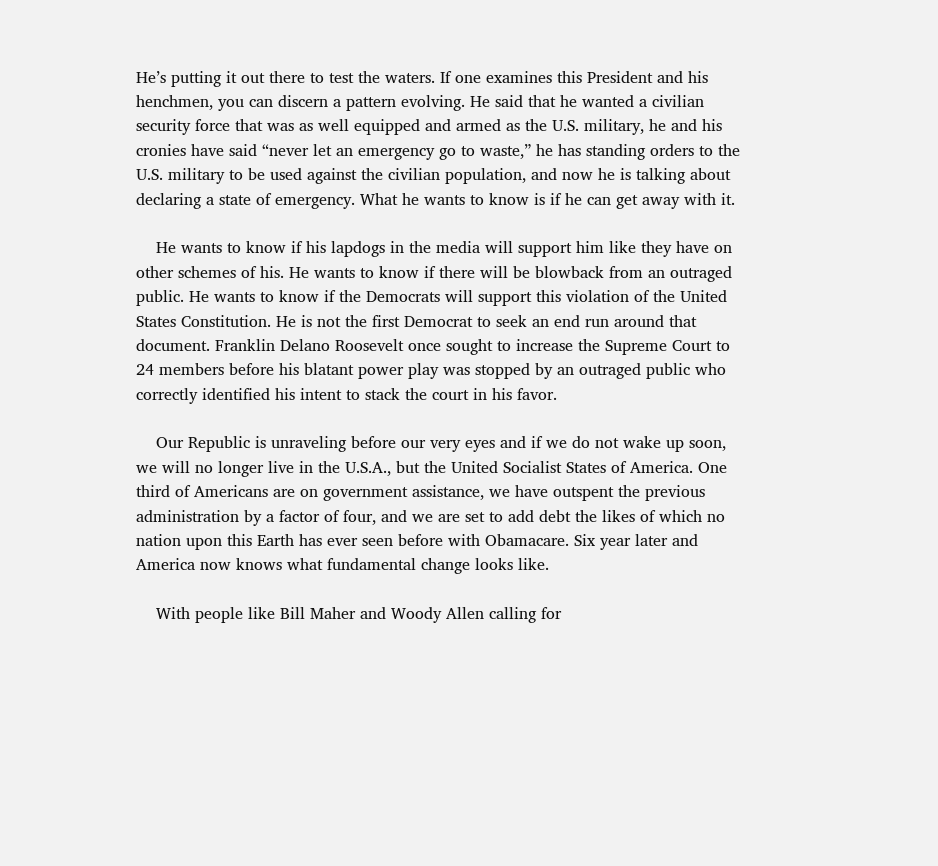He’s putting it out there to test the waters. If one examines this President and his henchmen, you can discern a pattern evolving. He said that he wanted a civilian security force that was as well equipped and armed as the U.S. military, he and his cronies have said “never let an emergency go to waste,” he has standing orders to the U.S. military to be used against the civilian population, and now he is talking about declaring a state of emergency. What he wants to know is if he can get away with it.

    He wants to know if his lapdogs in the media will support him like they have on other schemes of his. He wants to know if there will be blowback from an outraged public. He wants to know if the Democrats will support this violation of the United States Constitution. He is not the first Democrat to seek an end run around that document. Franklin Delano Roosevelt once sought to increase the Supreme Court to 24 members before his blatant power play was stopped by an outraged public who correctly identified his intent to stack the court in his favor.

    Our Republic is unraveling before our very eyes and if we do not wake up soon, we will no longer live in the U.S.A., but the United Socialist States of America. One third of Americans are on government assistance, we have outspent the previous administration by a factor of four, and we are set to add debt the likes of which no nation upon this Earth has ever seen before with Obamacare. Six year later and America now knows what fundamental change looks like.

    With people like Bill Maher and Woody Allen calling for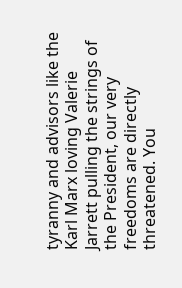tyranny and advisors like the Karl Marx loving Valerie Jarrett pulling the strings of the President, our very freedoms are directly threatened. You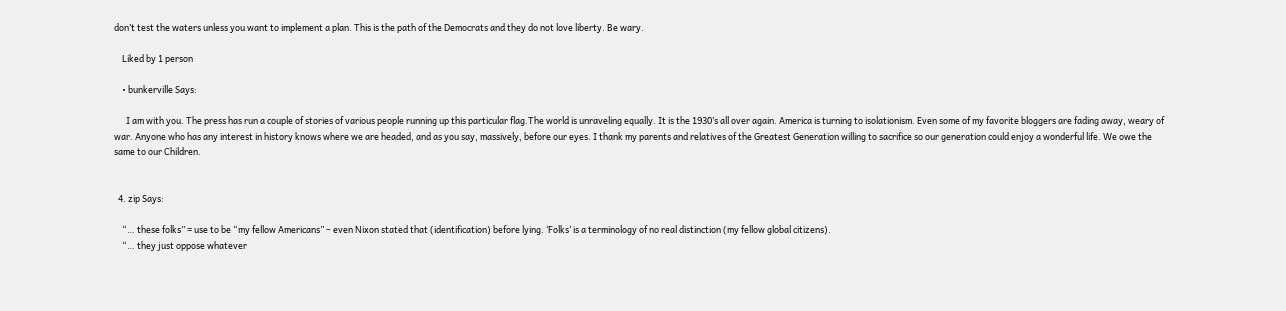don’t test the waters unless you want to implement a plan. This is the path of the Democrats and they do not love liberty. Be wary.

    Liked by 1 person

    • bunkerville Says:

      I am with you. The press has run a couple of stories of various people running up this particular flag.The world is unraveling equally. It is the 1930’s all over again. America is turning to isolationism. Even some of my favorite bloggers are fading away, weary of war. Anyone who has any interest in history knows where we are headed, and as you say, massively, before our eyes. I thank my parents and relatives of the Greatest Generation willing to sacrifice so our generation could enjoy a wonderful life. We owe the same to our Children.


  4. zip Says:

    “… these folks” = use to be “my fellow Americans” – even Nixon stated that (identification) before lying. ‘Folks’ is a terminology of no real distinction (my fellow global citizens).
    “… they just oppose whatever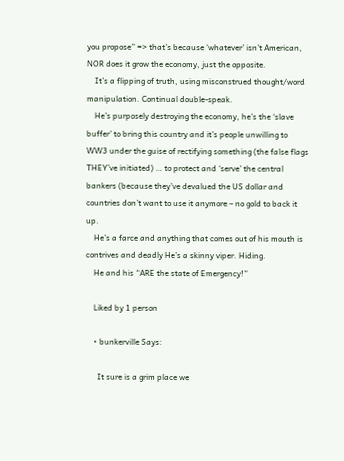you propose” => that’s because ‘whatever’ isn’t American, NOR does it grow the economy, just the opposite.
    It’s a flipping of truth, using misconstrued thought/word manipulation. Continual double-speak.
    He’s purposely destroying the economy, he’s the ‘slave buffer’ to bring this country and it’s people unwilling to WW3 under the guise of rectifying something (the false flags THEY’ve initiated) … to protect and ‘serve’ the central bankers (because they’ve devalued the US dollar and countries don’t want to use it anymore – no gold to back it up.
    He’s a farce and anything that comes out of his mouth is contrives and deadly He’s a skinny viper. Hiding.
    He and his “ARE the state of Emergency!”

    Liked by 1 person

    • bunkerville Says:

      It sure is a grim place we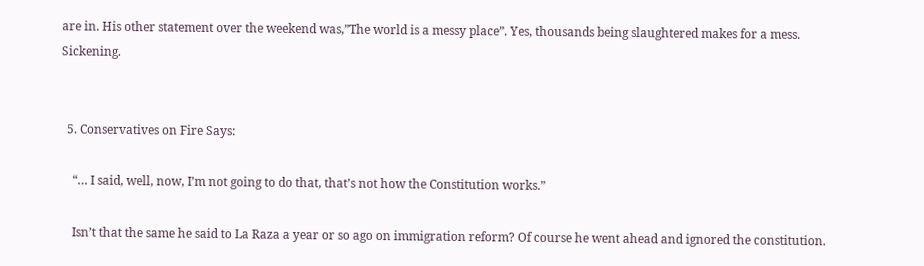are in. His other statement over the weekend was,”The world is a messy place”. Yes, thousands being slaughtered makes for a mess. Sickening.


  5. Conservatives on Fire Says:

    “… I said, well, now, I’m not going to do that, that’s not how the Constitution works.”

    Isn’t that the same he said to La Raza a year or so ago on immigration reform? Of course he went ahead and ignored the constitution.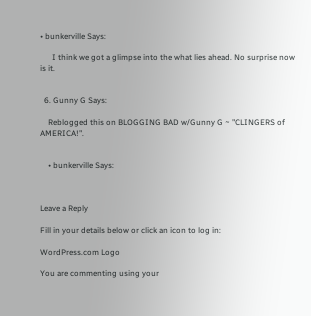• bunkerville Says:

      I think we got a glimpse into the what lies ahead. No surprise now is it.


  6. Gunny G Says:

    Reblogged this on BLOGGING BAD w/Gunny G ~ "CLINGERS of AMERICA!".


    • bunkerville Says:



Leave a Reply

Fill in your details below or click an icon to log in:

WordPress.com Logo

You are commenting using your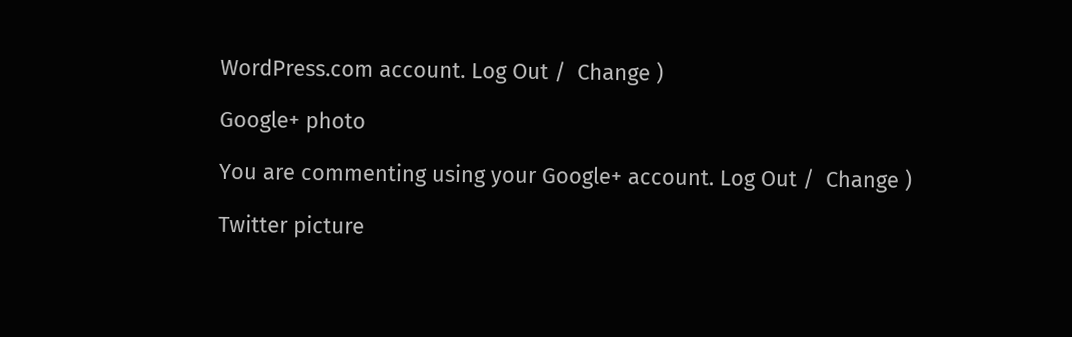WordPress.com account. Log Out /  Change )

Google+ photo

You are commenting using your Google+ account. Log Out /  Change )

Twitter picture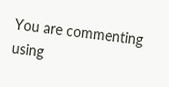You are commenting using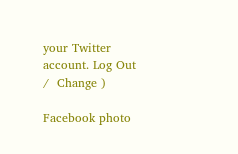your Twitter account. Log Out /  Change )

Facebook photo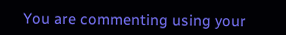You are commenting using your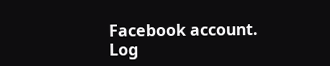Facebook account. Log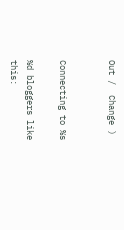Out /  Change )


Connecting to %s

%d bloggers like this: